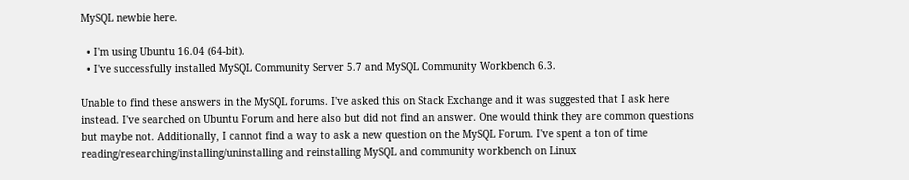MySQL newbie here.

  • I'm using Ubuntu 16.04 (64-bit).
  • I've successfully installed MySQL Community Server 5.7 and MySQL Community Workbench 6.3.

Unable to find these answers in the MySQL forums. I've asked this on Stack Exchange and it was suggested that I ask here instead. I've searched on Ubuntu Forum and here also but did not find an answer. One would think they are common questions but maybe not. Additionally, I cannot find a way to ask a new question on the MySQL Forum. I've spent a ton of time reading/researching/installing/uninstalling and reinstalling MySQL and community workbench on Linux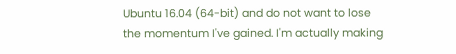Ubuntu 16.04 (64-bit) and do not want to lose the momentum I've gained. I'm actually making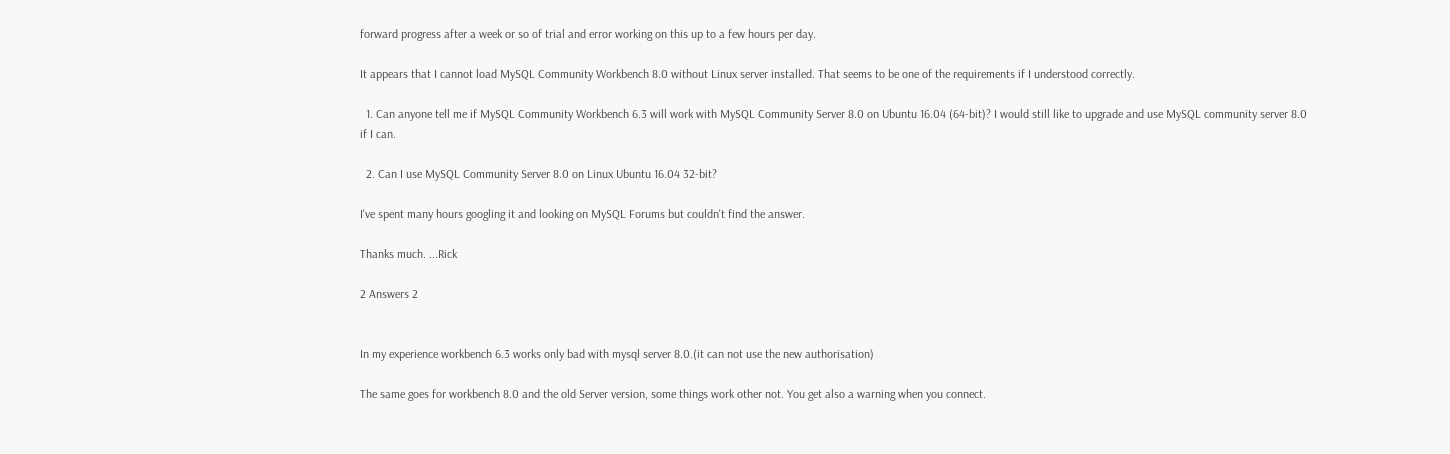forward progress after a week or so of trial and error working on this up to a few hours per day.

It appears that I cannot load MySQL Community Workbench 8.0 without Linux server installed. That seems to be one of the requirements if I understood correctly.

  1. Can anyone tell me if MySQL Community Workbench 6.3 will work with MySQL Community Server 8.0 on Ubuntu 16.04 (64-bit)? I would still like to upgrade and use MySQL community server 8.0 if I can.

  2. Can I use MySQL Community Server 8.0 on Linux Ubuntu 16.04 32-bit?

I've spent many hours googling it and looking on MySQL Forums but couldn't find the answer.

Thanks much. ...Rick

2 Answers 2


In my experience workbench 6.3 works only bad with mysql server 8.0.(it can not use the new authorisation)

The same goes for workbench 8.0 and the old Server version, some things work other not. You get also a warning when you connect.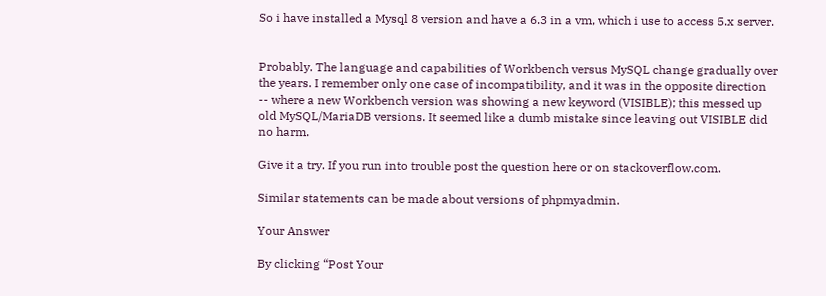So i have installed a Mysql 8 version and have a 6.3 in a vm, which i use to access 5.x server.


Probably. The language and capabilities of Workbench versus MySQL change gradually over the years. I remember only one case of incompatibility, and it was in the opposite direction -- where a new Workbench version was showing a new keyword (VISIBLE); this messed up old MySQL/MariaDB versions. It seemed like a dumb mistake since leaving out VISIBLE did no harm.

Give it a try. If you run into trouble post the question here or on stackoverflow.com.

Similar statements can be made about versions of phpmyadmin.

Your Answer

By clicking “Post Your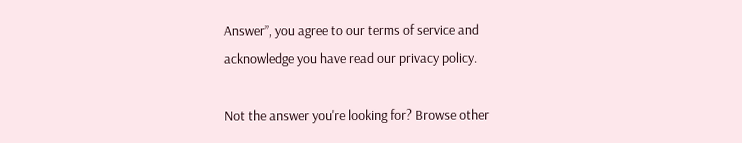Answer”, you agree to our terms of service and acknowledge you have read our privacy policy.

Not the answer you're looking for? Browse other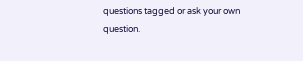questions tagged or ask your own question.